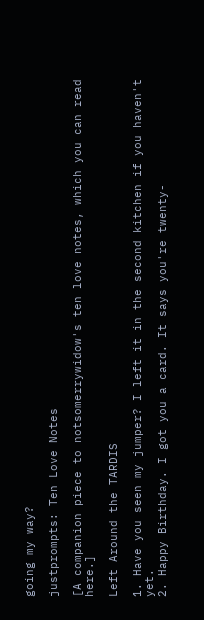going my way?

justprompts: Ten Love Notes

[A companion piece to notsomerrywidow's ten love notes, which you can read here.]

Left Around the TARDIS

1. Have you seen my jumper? I left it in the second kitchen if you haven't yet.
2. Happy Birthday. I got you a card. It says you're twenty-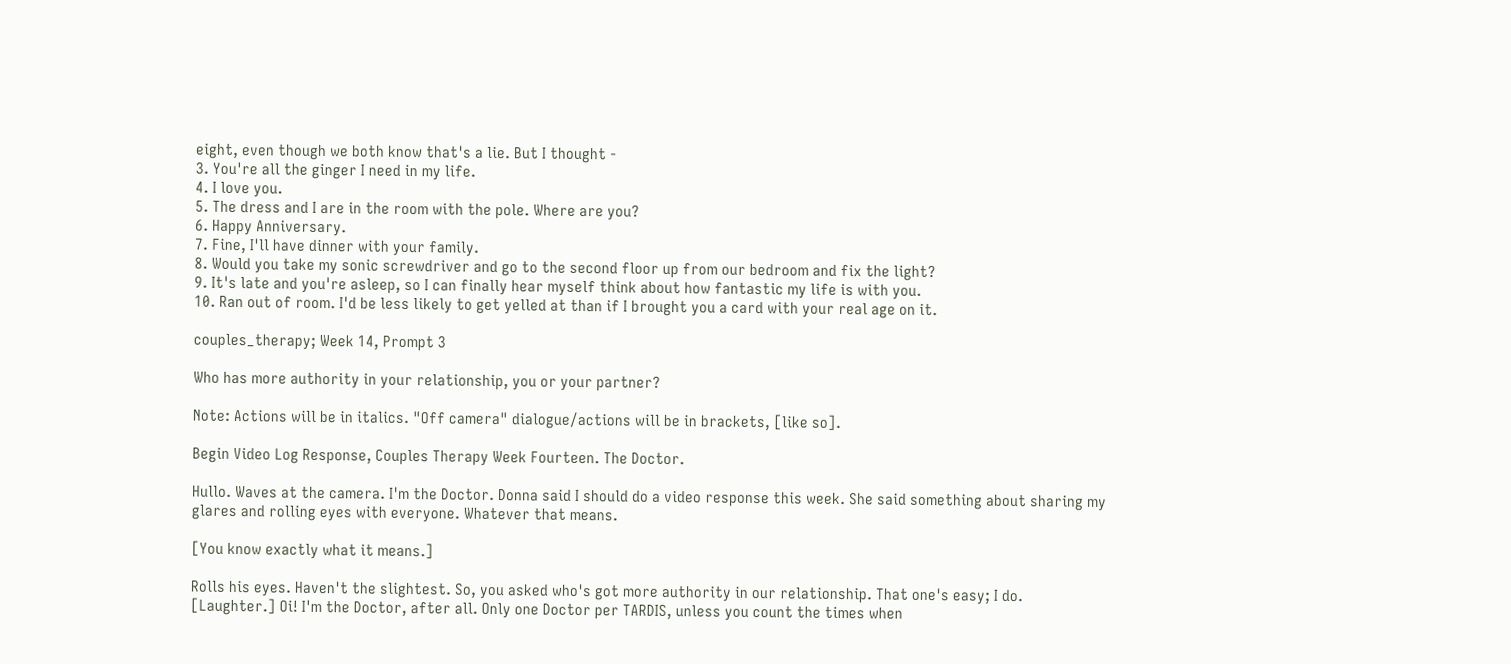eight, even though we both know that's a lie. But I thought -
3. You're all the ginger I need in my life.
4. I love you.
5. The dress and I are in the room with the pole. Where are you?
6. Happy Anniversary.
7. Fine, I'll have dinner with your family.
8. Would you take my sonic screwdriver and go to the second floor up from our bedroom and fix the light?
9. It's late and you're asleep, so I can finally hear myself think about how fantastic my life is with you.
10. Ran out of room. I'd be less likely to get yelled at than if I brought you a card with your real age on it.

couples_therapy; Week 14, Prompt 3

Who has more authority in your relationship, you or your partner?

Note: Actions will be in italics. "Off camera" dialogue/actions will be in brackets, [like so].

Begin Video Log Response, Couples Therapy Week Fourteen. The Doctor.

Hullo. Waves at the camera. I'm the Doctor. Donna said I should do a video response this week. She said something about sharing my glares and rolling eyes with everyone. Whatever that means.

[You know exactly what it means.]

Rolls his eyes. Haven't the slightest. So, you asked who's got more authority in our relationship. That one's easy; I do. [Laughter.] Oi! I'm the Doctor, after all. Only one Doctor per TARDIS, unless you count the times when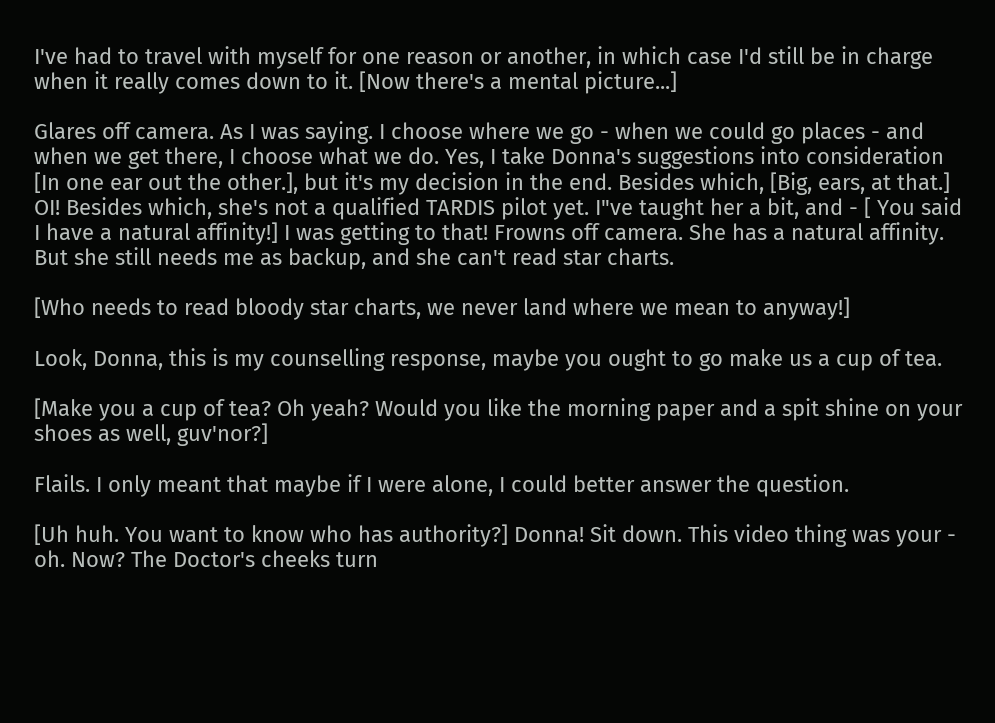I've had to travel with myself for one reason or another, in which case I'd still be in charge when it really comes down to it. [Now there's a mental picture...]

Glares off camera. As I was saying. I choose where we go - when we could go places - and when we get there, I choose what we do. Yes, I take Donna's suggestions into consideration [In one ear out the other.], but it's my decision in the end. Besides which, [Big, ears, at that.] OI! Besides which, she's not a qualified TARDIS pilot yet. I"ve taught her a bit, and - [ You said I have a natural affinity!] I was getting to that! Frowns off camera. She has a natural affinity. But she still needs me as backup, and she can't read star charts.

[Who needs to read bloody star charts, we never land where we mean to anyway!]

Look, Donna, this is my counselling response, maybe you ought to go make us a cup of tea.

[Make you a cup of tea? Oh yeah? Would you like the morning paper and a spit shine on your shoes as well, guv'nor?]

Flails. I only meant that maybe if I were alone, I could better answer the question.

[Uh huh. You want to know who has authority?] Donna! Sit down. This video thing was your - oh. Now? The Doctor's cheeks turn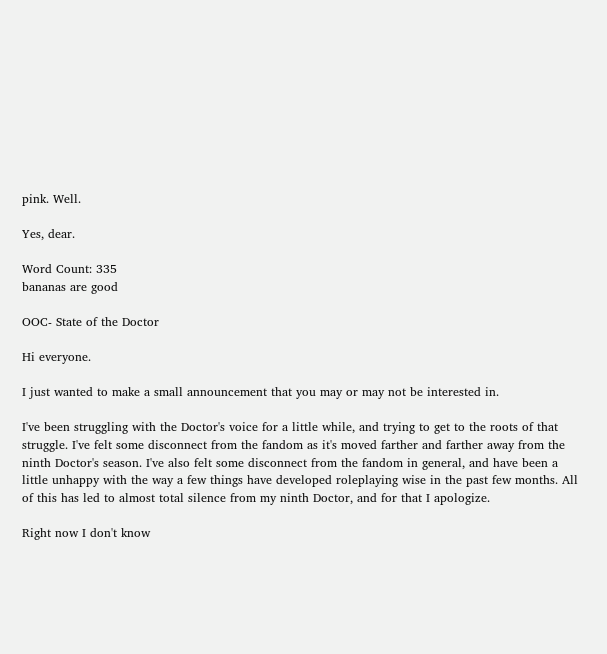pink. Well.

Yes, dear.

Word Count: 335
bananas are good

OOC- State of the Doctor

Hi everyone.

I just wanted to make a small announcement that you may or may not be interested in.

I've been struggling with the Doctor's voice for a little while, and trying to get to the roots of that struggle. I've felt some disconnect from the fandom as it's moved farther and farther away from the ninth Doctor's season. I've also felt some disconnect from the fandom in general, and have been a little unhappy with the way a few things have developed roleplaying wise in the past few months. All of this has led to almost total silence from my ninth Doctor, and for that I apologize.

Right now I don't know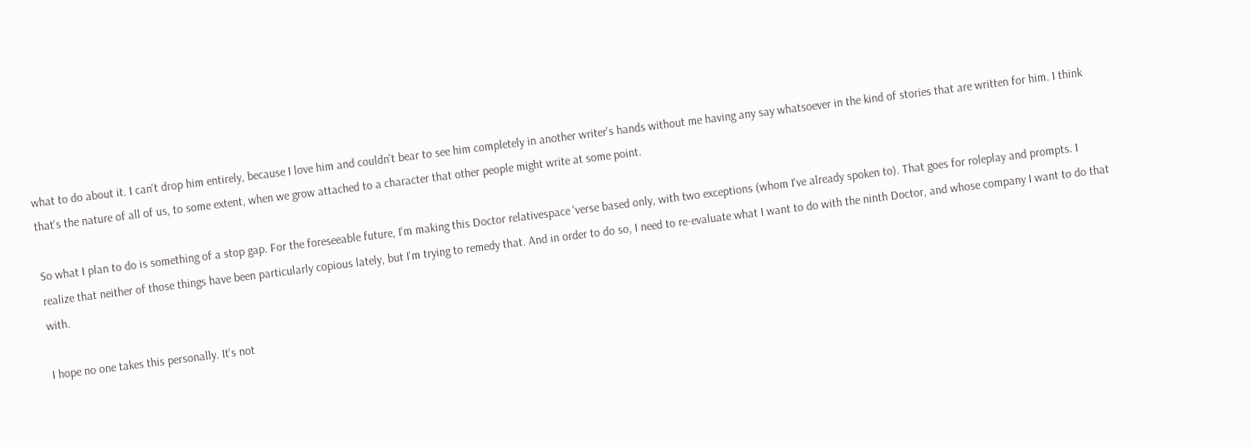what to do about it. I can't drop him entirely, because I love him and couldn't bear to see him completely in another writer's hands without me having any say whatsoever in the kind of stories that are written for him. I think that's the nature of all of us, to some extent, when we grow attached to a character that other people might write at some point.

So what I plan to do is something of a stop gap. For the foreseeable future, I'm making this Doctor relativespace 'verse based only, with two exceptions (whom I've already spoken to). That goes for roleplay and prompts. I realize that neither of those things have been particularly copious lately, but I'm trying to remedy that. And in order to do so, I need to re-evaluate what I want to do with the ninth Doctor, and whose company I want to do that with.

I hope no one takes this personally. It's not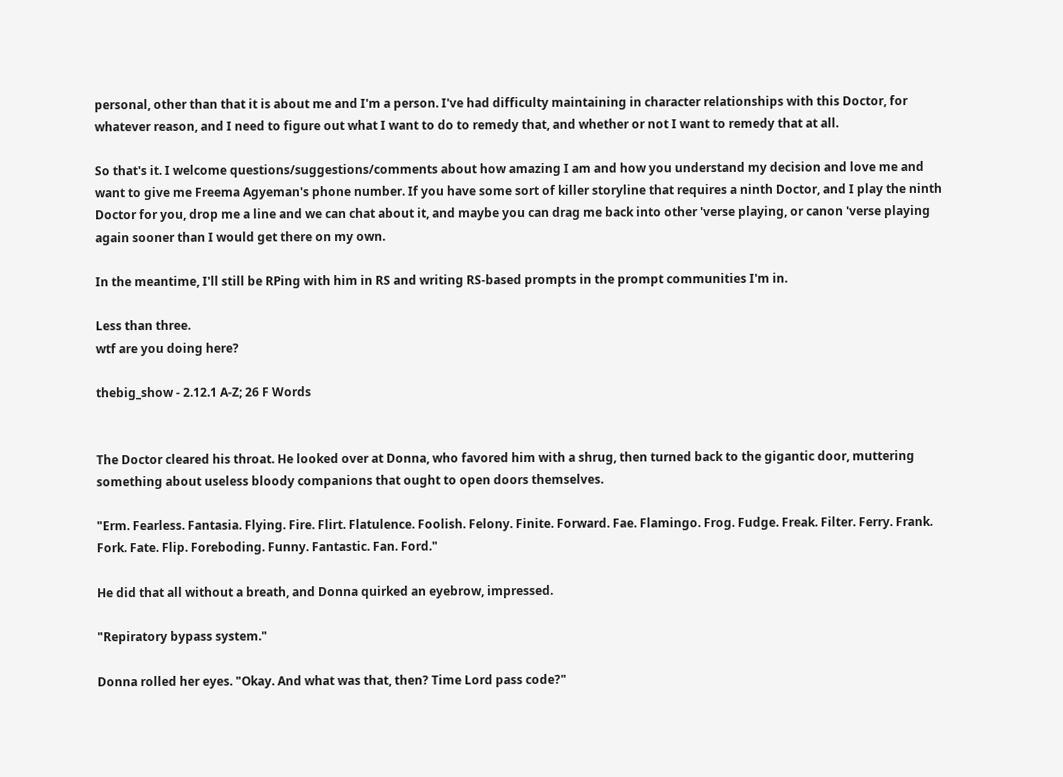personal, other than that it is about me and I'm a person. I've had difficulty maintaining in character relationships with this Doctor, for whatever reason, and I need to figure out what I want to do to remedy that, and whether or not I want to remedy that at all.

So that's it. I welcome questions/suggestions/comments about how amazing I am and how you understand my decision and love me and want to give me Freema Agyeman's phone number. If you have some sort of killer storyline that requires a ninth Doctor, and I play the ninth Doctor for you, drop me a line and we can chat about it, and maybe you can drag me back into other 'verse playing, or canon 'verse playing again sooner than I would get there on my own.

In the meantime, I'll still be RPing with him in RS and writing RS-based prompts in the prompt communities I'm in.

Less than three.
wtf are you doing here?

thebig_show - 2.12.1 A-Z; 26 F Words


The Doctor cleared his throat. He looked over at Donna, who favored him with a shrug, then turned back to the gigantic door, muttering something about useless bloody companions that ought to open doors themselves.

"Erm. Fearless. Fantasia. Flying. Fire. Flirt. Flatulence. Foolish. Felony. Finite. Forward. Fae. Flamingo. Frog. Fudge. Freak. Filter. Ferry. Frank. Fork. Fate. Flip. Foreboding. Funny. Fantastic. Fan. Ford."

He did that all without a breath, and Donna quirked an eyebrow, impressed.

"Repiratory bypass system."

Donna rolled her eyes. "Okay. And what was that, then? Time Lord pass code?"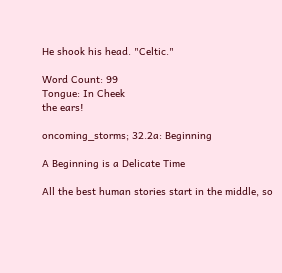He shook his head. "Celtic."

Word Count: 99
Tongue: In Cheek
the ears!

oncoming_storms; 32.2a: Beginning

A Beginning is a Delicate Time

All the best human stories start in the middle, so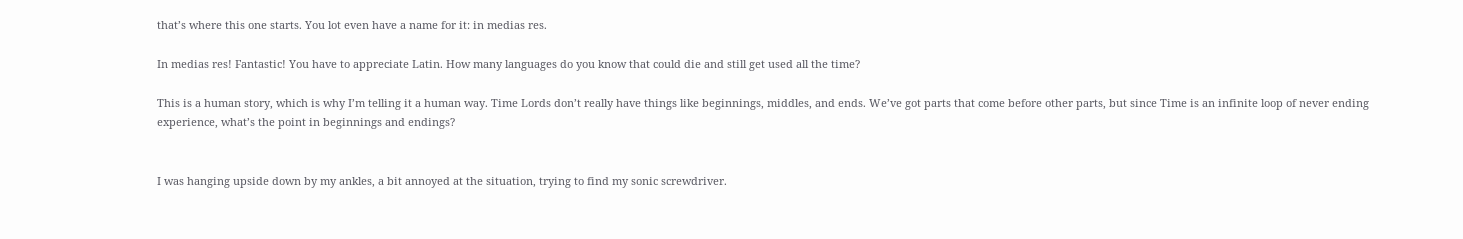that’s where this one starts. You lot even have a name for it: in medias res.

In medias res! Fantastic! You have to appreciate Latin. How many languages do you know that could die and still get used all the time?

This is a human story, which is why I’m telling it a human way. Time Lords don’t really have things like beginnings, middles, and ends. We’ve got parts that come before other parts, but since Time is an infinite loop of never ending experience, what’s the point in beginnings and endings?


I was hanging upside down by my ankles, a bit annoyed at the situation, trying to find my sonic screwdriver.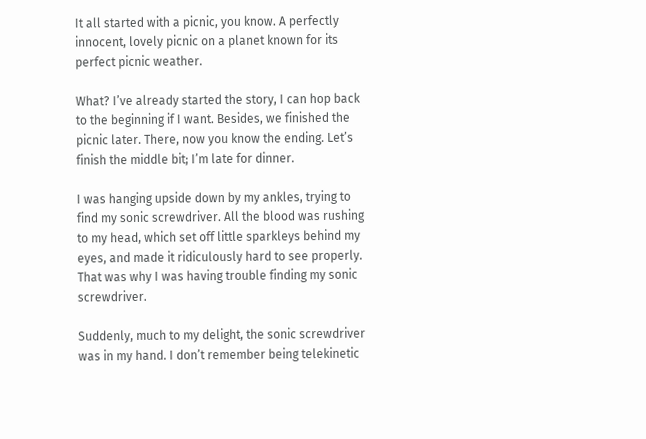It all started with a picnic, you know. A perfectly innocent, lovely picnic on a planet known for its perfect picnic weather.

What? I’ve already started the story, I can hop back to the beginning if I want. Besides, we finished the picnic later. There, now you know the ending. Let’s finish the middle bit; I’m late for dinner.

I was hanging upside down by my ankles, trying to find my sonic screwdriver. All the blood was rushing to my head, which set off little sparkleys behind my eyes, and made it ridiculously hard to see properly. That was why I was having trouble finding my sonic screwdriver.

Suddenly, much to my delight, the sonic screwdriver was in my hand. I don’t remember being telekinetic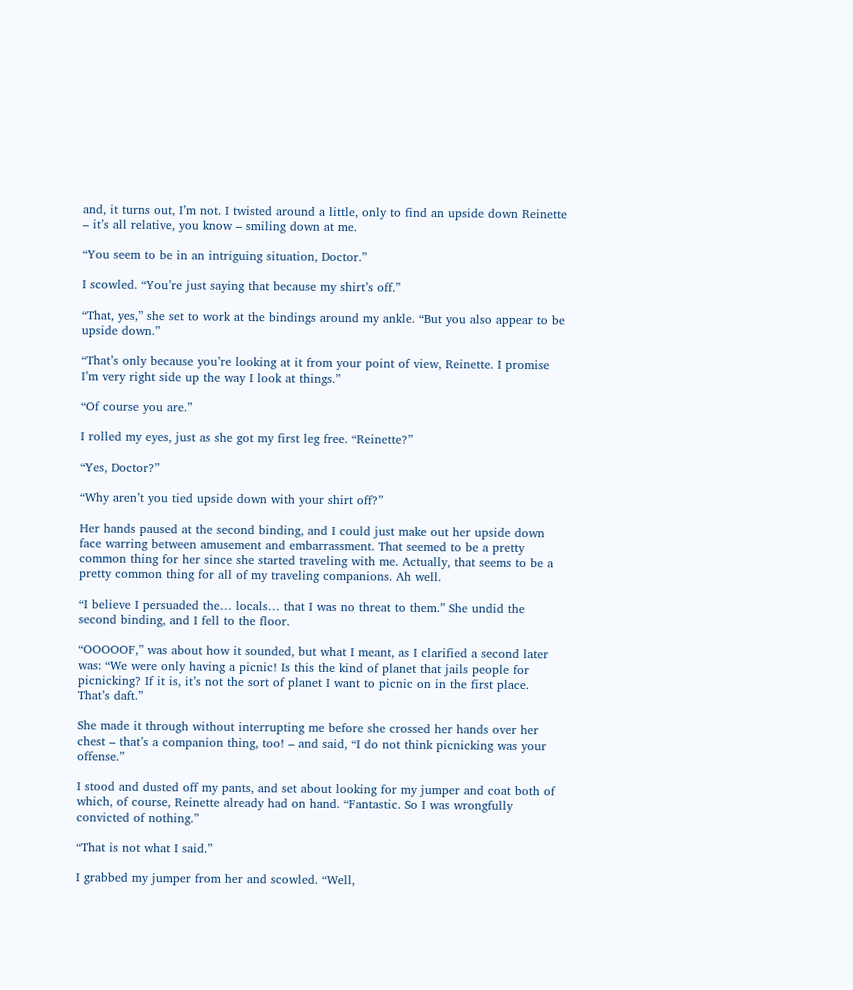and, it turns out, I’m not. I twisted around a little, only to find an upside down Reinette – it’s all relative, you know – smiling down at me.

“You seem to be in an intriguing situation, Doctor.”

I scowled. “You’re just saying that because my shirt’s off.”

“That, yes,” she set to work at the bindings around my ankle. “But you also appear to be upside down.”

“That’s only because you’re looking at it from your point of view, Reinette. I promise I’m very right side up the way I look at things.”

“Of course you are.”

I rolled my eyes, just as she got my first leg free. “Reinette?”

“Yes, Doctor?”

“Why aren’t you tied upside down with your shirt off?”

Her hands paused at the second binding, and I could just make out her upside down face warring between amusement and embarrassment. That seemed to be a pretty common thing for her since she started traveling with me. Actually, that seems to be a pretty common thing for all of my traveling companions. Ah well.

“I believe I persuaded the… locals… that I was no threat to them.” She undid the second binding, and I fell to the floor.

“OOOOOF,” was about how it sounded, but what I meant, as I clarified a second later was: “We were only having a picnic! Is this the kind of planet that jails people for picnicking? If it is, it’s not the sort of planet I want to picnic on in the first place. That’s daft.”

She made it through without interrupting me before she crossed her hands over her chest – that’s a companion thing, too! – and said, “I do not think picnicking was your offense.”

I stood and dusted off my pants, and set about looking for my jumper and coat both of which, of course, Reinette already had on hand. “Fantastic. So I was wrongfully convicted of nothing.”

“That is not what I said.”

I grabbed my jumper from her and scowled. “Well,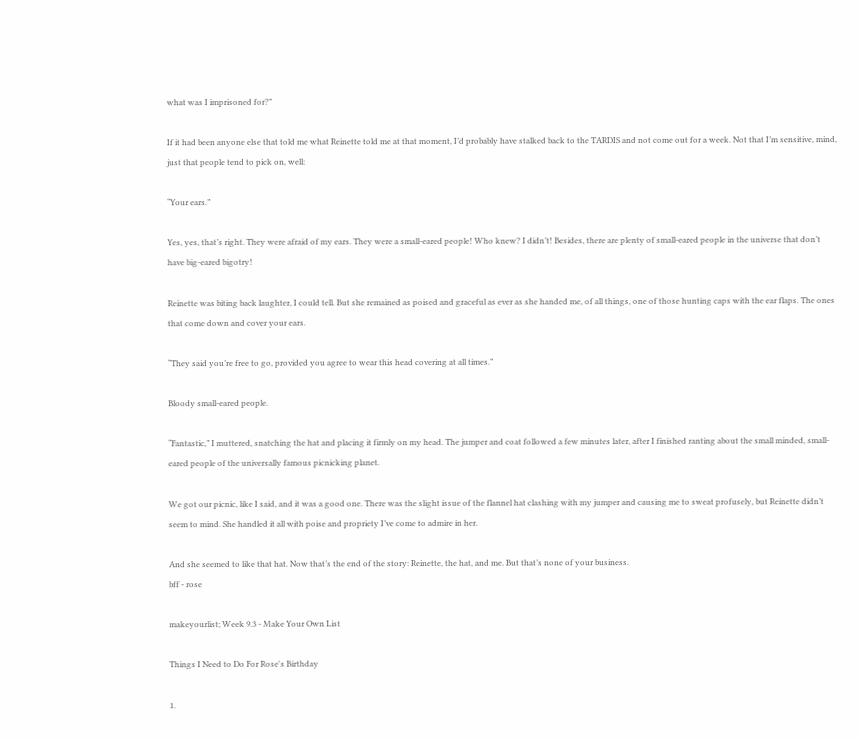what was I imprisoned for?”

If it had been anyone else that told me what Reinette told me at that moment, I’d probably have stalked back to the TARDIS and not come out for a week. Not that I’m sensitive, mind, just that people tend to pick on, well:

“Your ears.”

Yes, yes, that’s right. They were afraid of my ears. They were a small-eared people! Who knew? I didn’t! Besides, there are plenty of small-eared people in the universe that don’t have big-eared bigotry!

Reinette was biting back laughter, I could tell. But she remained as poised and graceful as ever as she handed me, of all things, one of those hunting caps with the ear flaps. The ones that come down and cover your ears.

“They said you’re free to go, provided you agree to wear this head covering at all times.”

Bloody small-eared people.

“Fantastic,” I muttered, snatching the hat and placing it firmly on my head. The jumper and coat followed a few minutes later, after I finished ranting about the small minded, small-eared people of the universally famous picnicking planet.

We got our picnic, like I said, and it was a good one. There was the slight issue of the flannel hat clashing with my jumper and causing me to sweat profusely, but Reinette didn’t seem to mind. She handled it all with poise and propriety I’ve come to admire in her.

And she seemed to like that hat. Now that’s the end of the story: Reinette, the hat, and me. But that’s none of your business.
bff - rose

makeyourlist; Week 9.3 - Make Your Own List

Things I Need to Do For Rose's Birthday

1.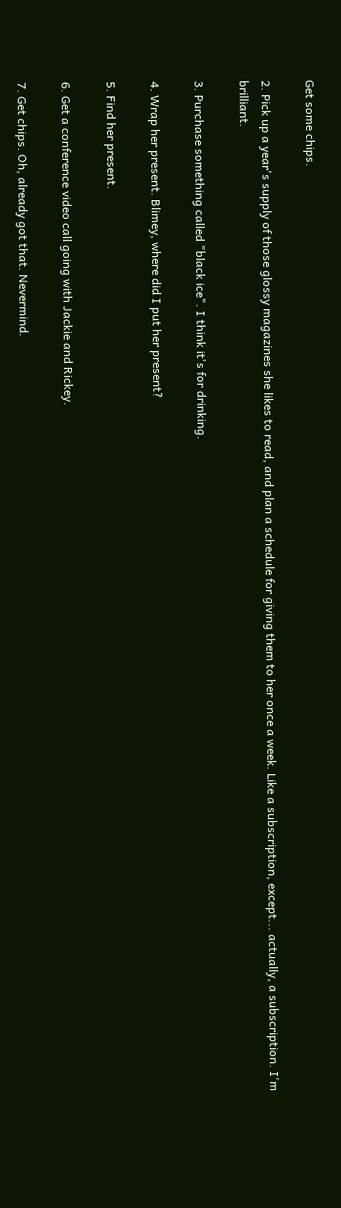Get some chips.

2. Pick up a year's supply of those glossy magazines she likes to read, and plan a schedule for giving them to her once a week. Like a subscription, except... actually, a subscription. I'm brilliant.

3. Purchase something called "black ice". I think it's for drinking.

4. Wrap her present. Blimey, where did I put her present?

5. Find her present.

6. Get a conference video call going with Jackie and Rickey.

7. Get chips. Oh, already got that. Nevermind.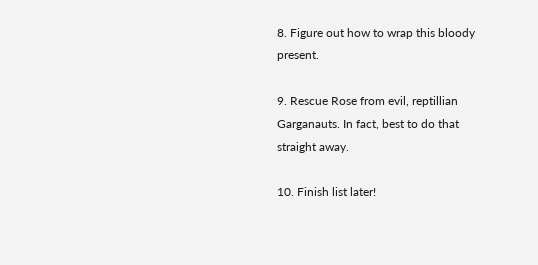8. Figure out how to wrap this bloody present.

9. Rescue Rose from evil, reptillian Garganauts. In fact, best to do that straight away.

10. Finish list later!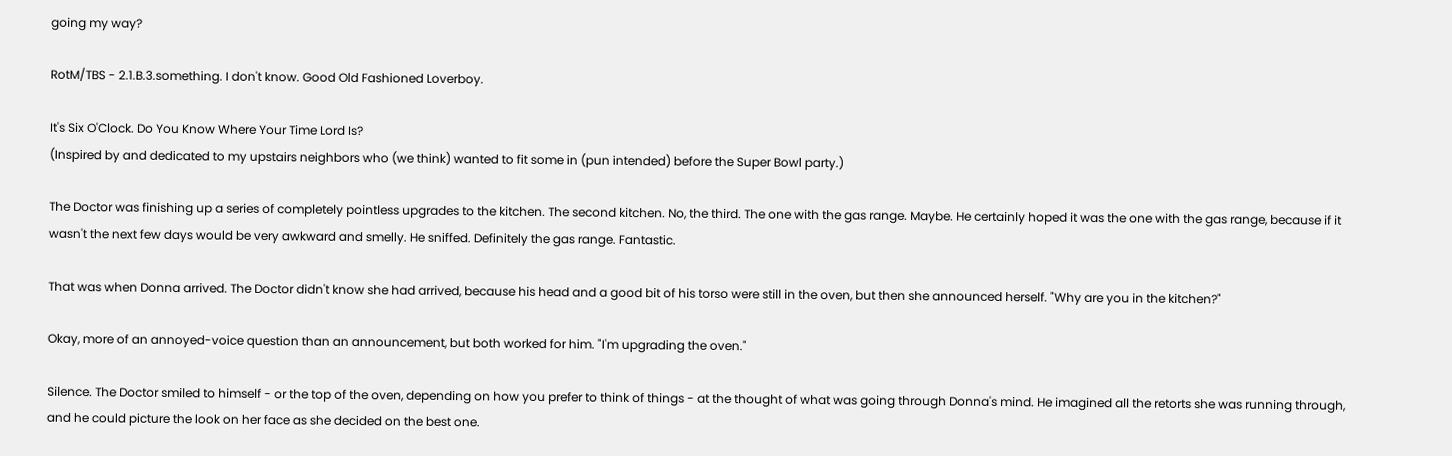going my way?

RotM/TBS - 2.1.B.3.something. I don't know. Good Old Fashioned Loverboy.

It's Six O'Clock. Do You Know Where Your Time Lord Is?
(Inspired by and dedicated to my upstairs neighbors who (we think) wanted to fit some in (pun intended) before the Super Bowl party.)

The Doctor was finishing up a series of completely pointless upgrades to the kitchen. The second kitchen. No, the third. The one with the gas range. Maybe. He certainly hoped it was the one with the gas range, because if it wasn't the next few days would be very awkward and smelly. He sniffed. Definitely the gas range. Fantastic.

That was when Donna arrived. The Doctor didn't know she had arrived, because his head and a good bit of his torso were still in the oven, but then she announced herself. "Why are you in the kitchen?"

Okay, more of an annoyed-voice question than an announcement, but both worked for him. "I'm upgrading the oven."

Silence. The Doctor smiled to himself - or the top of the oven, depending on how you prefer to think of things - at the thought of what was going through Donna's mind. He imagined all the retorts she was running through, and he could picture the look on her face as she decided on the best one.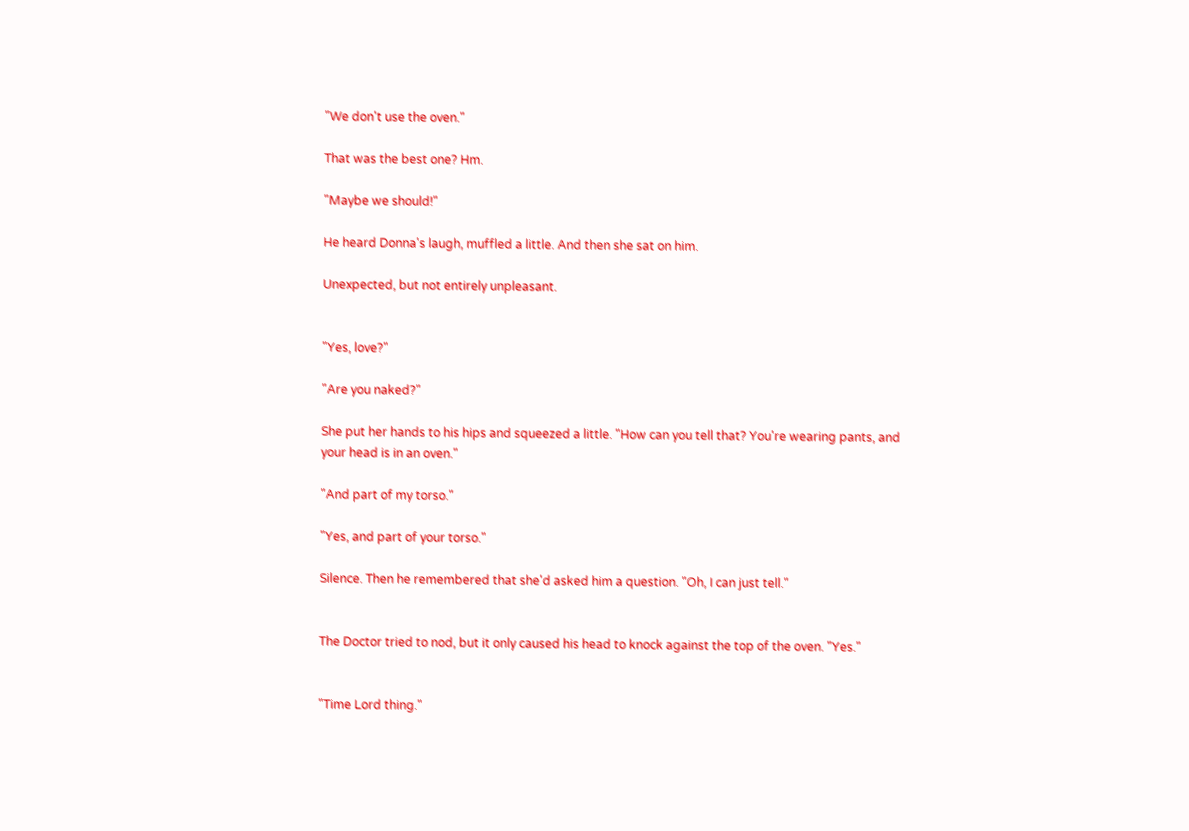"We don't use the oven."

That was the best one? Hm.

"Maybe we should!"

He heard Donna's laugh, muffled a little. And then she sat on him.

Unexpected, but not entirely unpleasant.


"Yes, love?"

"Are you naked?"

She put her hands to his hips and squeezed a little. "How can you tell that? You're wearing pants, and your head is in an oven."

"And part of my torso."

"Yes, and part of your torso."

Silence. Then he remembered that she'd asked him a question. "Oh, I can just tell."


The Doctor tried to nod, but it only caused his head to knock against the top of the oven. "Yes."


"Time Lord thing."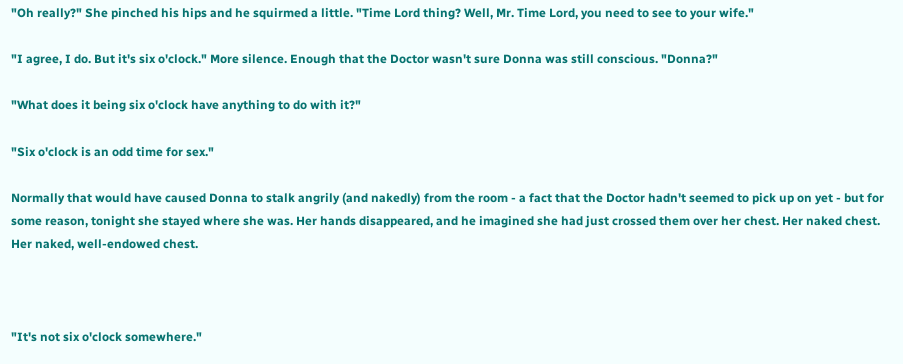"Oh really?" She pinched his hips and he squirmed a little. "Time Lord thing? Well, Mr. Time Lord, you need to see to your wife."

"I agree, I do. But it's six o'clock." More silence. Enough that the Doctor wasn't sure Donna was still conscious. "Donna?"

"What does it being six o'clock have anything to do with it?"

"Six o'clock is an odd time for sex."

Normally that would have caused Donna to stalk angrily (and nakedly) from the room - a fact that the Doctor hadn't seemed to pick up on yet - but for some reason, tonight she stayed where she was. Her hands disappeared, and he imagined she had just crossed them over her chest. Her naked chest. Her naked, well-endowed chest.



"It's not six o'clock somewhere."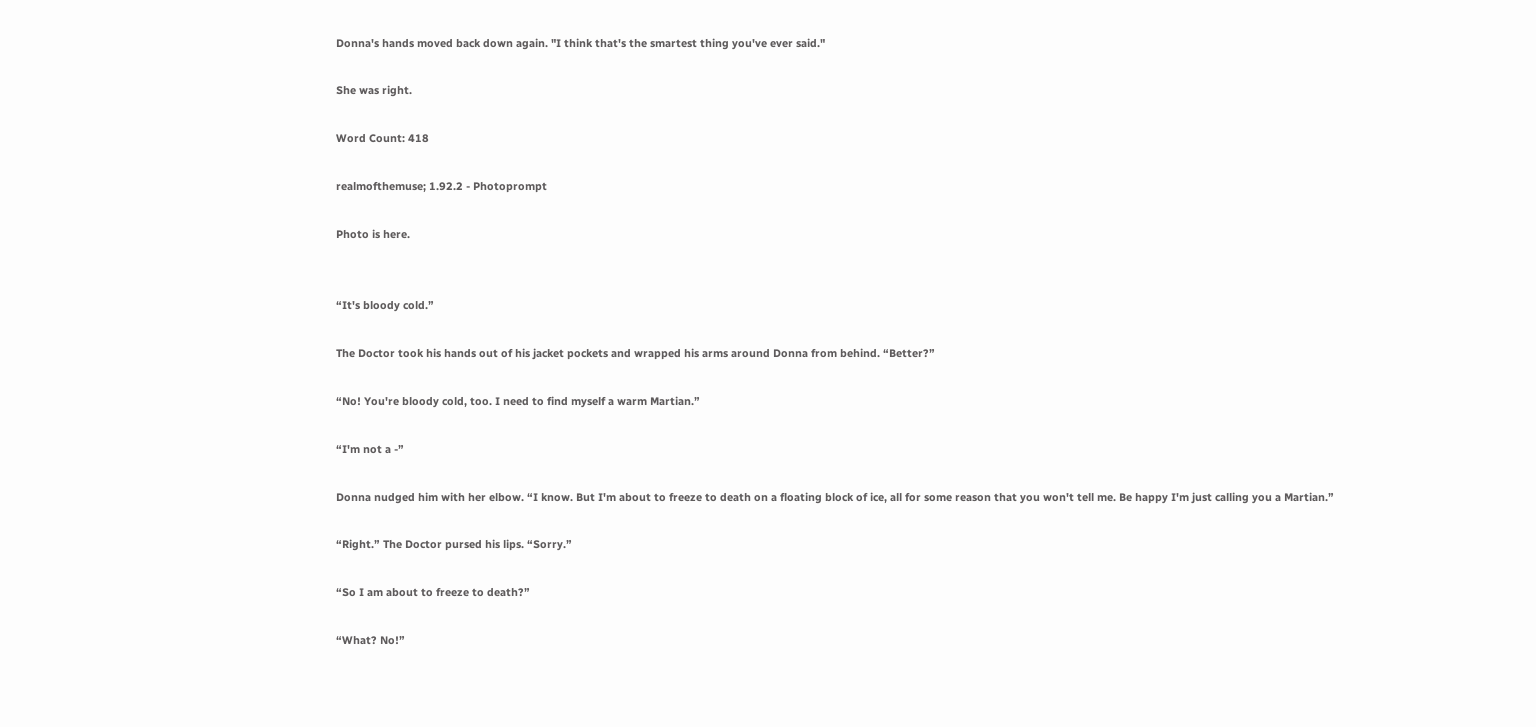Donna's hands moved back down again. "I think that's the smartest thing you've ever said."

She was right.

Word Count: 418

realmofthemuse; 1.92.2 - Photoprompt

Photo is here.


“It's bloody cold.”

The Doctor took his hands out of his jacket pockets and wrapped his arms around Donna from behind. “Better?”

“No! You're bloody cold, too. I need to find myself a warm Martian.”

“I'm not a -”

Donna nudged him with her elbow. “I know. But I'm about to freeze to death on a floating block of ice, all for some reason that you won't tell me. Be happy I'm just calling you a Martian.”

“Right.” The Doctor pursed his lips. “Sorry.”

“So I am about to freeze to death?”

“What? No!”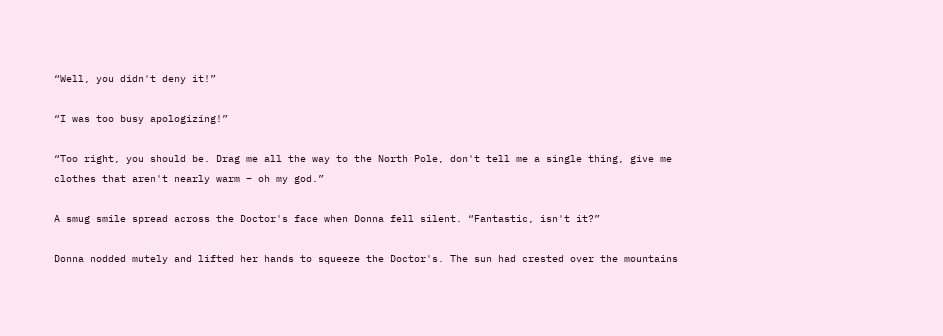“Well, you didn't deny it!”

“I was too busy apologizing!”

“Too right, you should be. Drag me all the way to the North Pole, don't tell me a single thing, give me clothes that aren't nearly warm – oh my god.”

A smug smile spread across the Doctor's face when Donna fell silent. “Fantastic, isn't it?”

Donna nodded mutely and lifted her hands to squeeze the Doctor's. The sun had crested over the mountains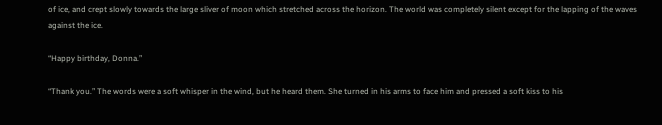of ice, and crept slowly towards the large sliver of moon which stretched across the horizon. The world was completely silent except for the lapping of the waves against the ice.

“Happy birthday, Donna.”

“Thank you.” The words were a soft whisper in the wind, but he heard them. She turned in his arms to face him and pressed a soft kiss to his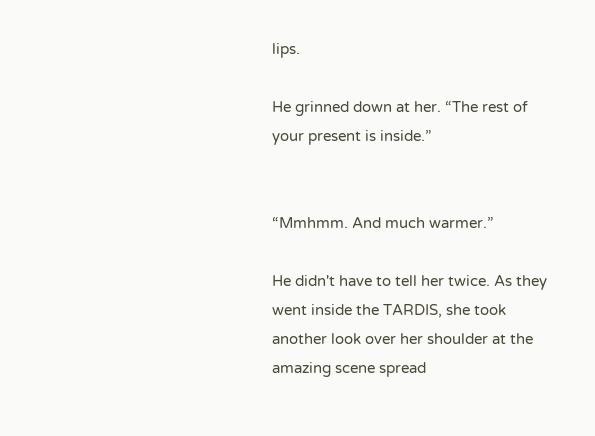lips.

He grinned down at her. “The rest of your present is inside.”


“Mmhmm. And much warmer.”

He didn't have to tell her twice. As they went inside the TARDIS, she took another look over her shoulder at the amazing scene spread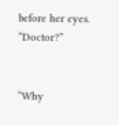before her eyes. “Doctor?”


“Why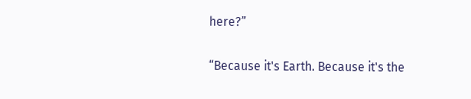here?”

“Because it's Earth. Because it's the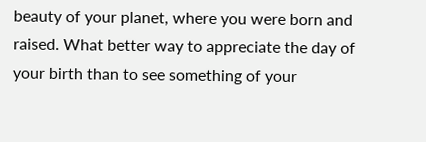beauty of your planet, where you were born and raised. What better way to appreciate the day of your birth than to see something of your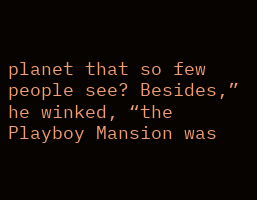planet that so few people see? Besides,” he winked, “the Playboy Mansion was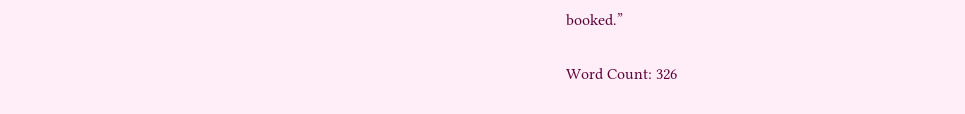booked.”

Word Count: 326